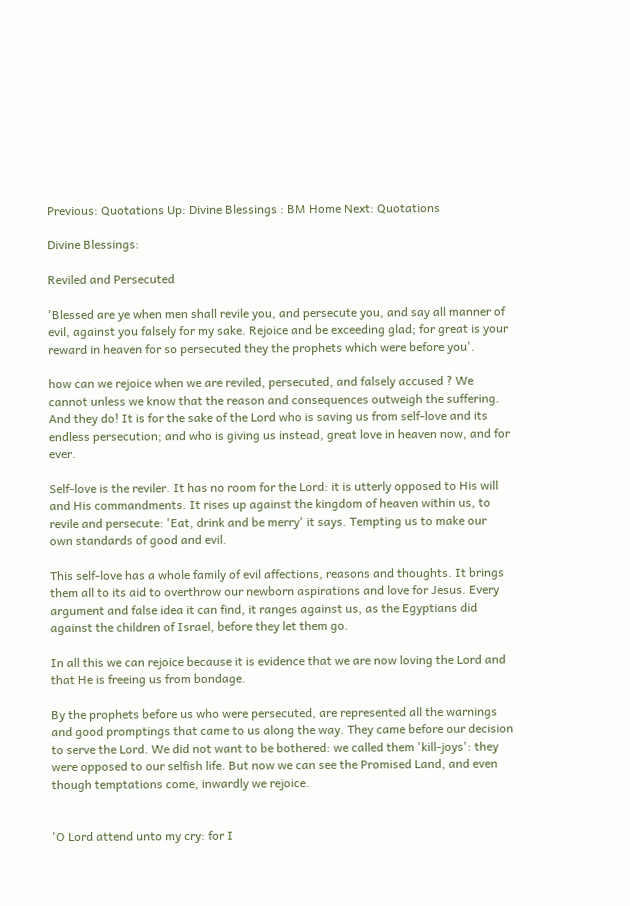Previous: Quotations Up: Divine Blessings : BM Home Next: Quotations

Divine Blessings:

Reviled and Persecuted

'Blessed are ye when men shall revile you, and persecute you, and say all manner of evil, against you falsely for my sake. Rejoice and be exceeding glad; for great is your reward in heaven for so persecuted they the prophets which were before you'.

how can we rejoice when we are reviled, persecuted, and falsely accused ? We cannot unless we know that the reason and consequences outweigh the suffering. And they do! It is for the sake of the Lord who is saving us from self-love and its endless persecution; and who is giving us instead, great love in heaven now, and for ever.

Self-love is the reviler. It has no room for the Lord: it is utterly opposed to His will and His commandments. It rises up against the kingdom of heaven within us, to revile and persecute: 'Eat, drink and be merry' it says. Tempting us to make our own standards of good and evil.

This self-love has a whole family of evil affections, reasons and thoughts. It brings them all to its aid to overthrow our newborn aspirations and love for Jesus. Every argument and false idea it can find, it ranges against us, as the Egyptians did against the children of Israel, before they let them go.

In all this we can rejoice because it is evidence that we are now loving the Lord and that He is freeing us from bondage.

By the prophets before us who were persecuted, are represented all the warnings and good promptings that came to us along the way. They came before our decision to serve the Lord. We did not want to be bothered: we called them 'kill-joys': they were opposed to our selfish life. But now we can see the Promised Land, and even though temptations come, inwardly we rejoice.


'O Lord attend unto my cry: for I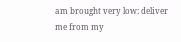am brought very low: deliver me from my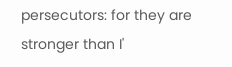persecutors: for they are stronger than I'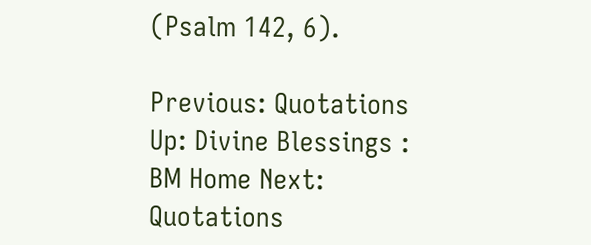(Psalm 142, 6).

Previous: Quotations Up: Divine Blessings : BM Home Next: Quotations